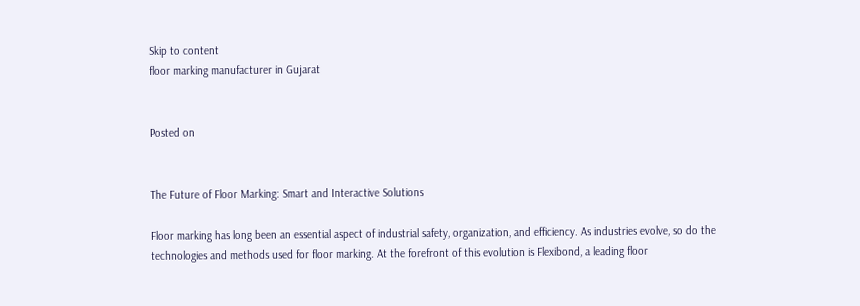Skip to content
floor marking manufacturer in Gujarat


Posted on


The Future of Floor Marking: Smart and Interactive Solutions

Floor marking has long been an essential aspect of industrial safety, organization, and efficiency. As industries evolve, so do the technologies and methods used for floor marking. At the forefront of this evolution is Flexibond, a leading floor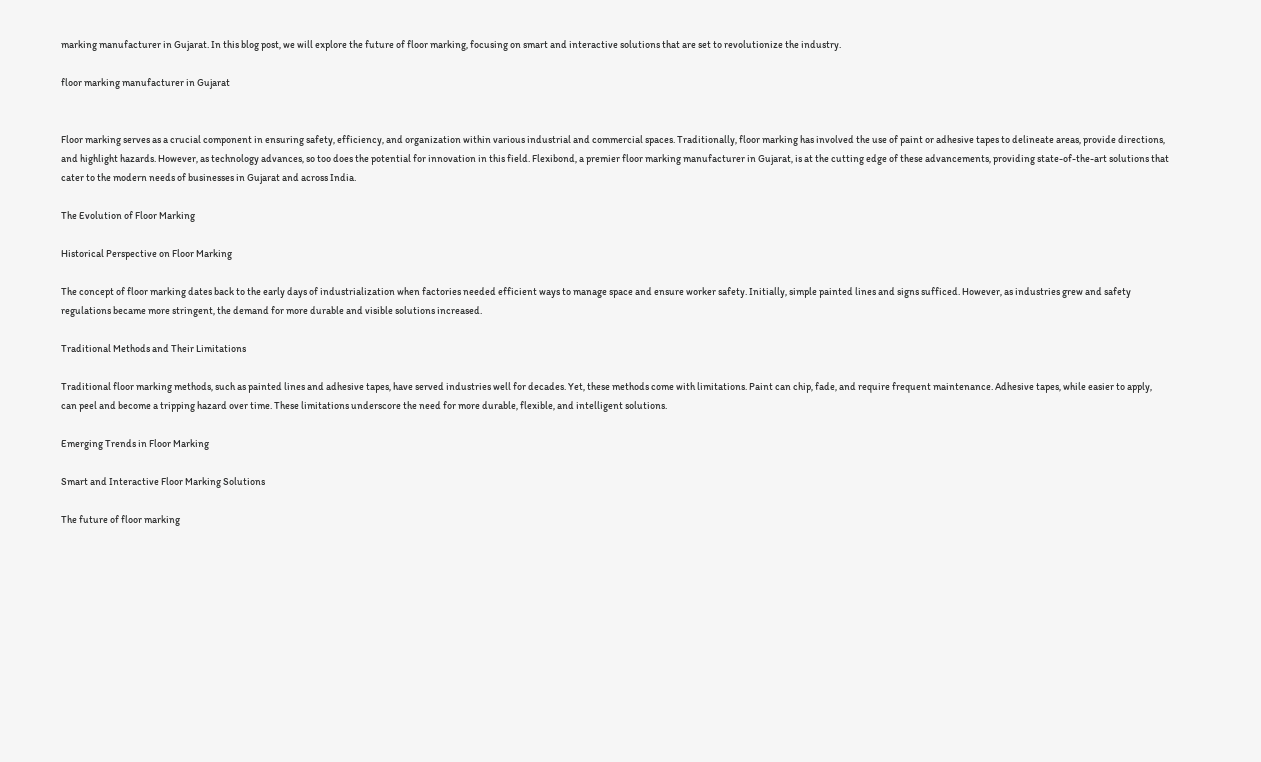marking manufacturer in Gujarat. In this blog post, we will explore the future of floor marking, focusing on smart and interactive solutions that are set to revolutionize the industry.

floor marking manufacturer in Gujarat


Floor marking serves as a crucial component in ensuring safety, efficiency, and organization within various industrial and commercial spaces. Traditionally, floor marking has involved the use of paint or adhesive tapes to delineate areas, provide directions, and highlight hazards. However, as technology advances, so too does the potential for innovation in this field. Flexibond, a premier floor marking manufacturer in Gujarat, is at the cutting edge of these advancements, providing state-of-the-art solutions that cater to the modern needs of businesses in Gujarat and across India.

The Evolution of Floor Marking

Historical Perspective on Floor Marking

The concept of floor marking dates back to the early days of industrialization when factories needed efficient ways to manage space and ensure worker safety. Initially, simple painted lines and signs sufficed. However, as industries grew and safety regulations became more stringent, the demand for more durable and visible solutions increased.

Traditional Methods and Their Limitations

Traditional floor marking methods, such as painted lines and adhesive tapes, have served industries well for decades. Yet, these methods come with limitations. Paint can chip, fade, and require frequent maintenance. Adhesive tapes, while easier to apply, can peel and become a tripping hazard over time. These limitations underscore the need for more durable, flexible, and intelligent solutions.

Emerging Trends in Floor Marking

Smart and Interactive Floor Marking Solutions

The future of floor marking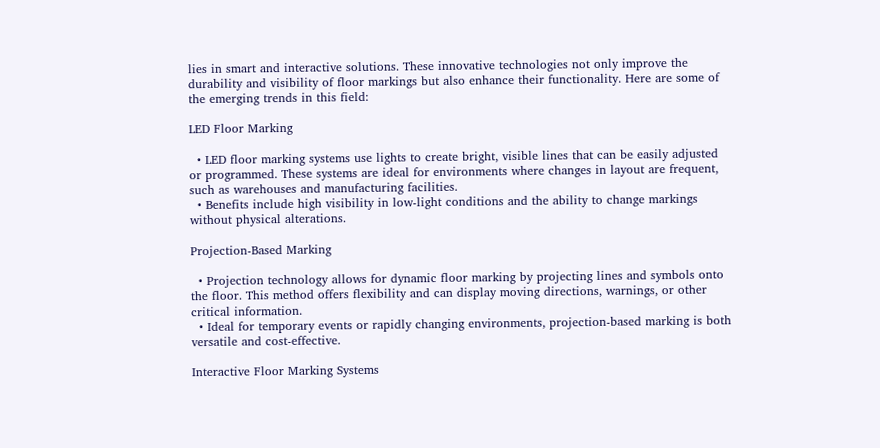lies in smart and interactive solutions. These innovative technologies not only improve the durability and visibility of floor markings but also enhance their functionality. Here are some of the emerging trends in this field:

LED Floor Marking

  • LED floor marking systems use lights to create bright, visible lines that can be easily adjusted or programmed. These systems are ideal for environments where changes in layout are frequent, such as warehouses and manufacturing facilities.
  • Benefits include high visibility in low-light conditions and the ability to change markings without physical alterations.

Projection-Based Marking

  • Projection technology allows for dynamic floor marking by projecting lines and symbols onto the floor. This method offers flexibility and can display moving directions, warnings, or other critical information.
  • Ideal for temporary events or rapidly changing environments, projection-based marking is both versatile and cost-effective.

Interactive Floor Marking Systems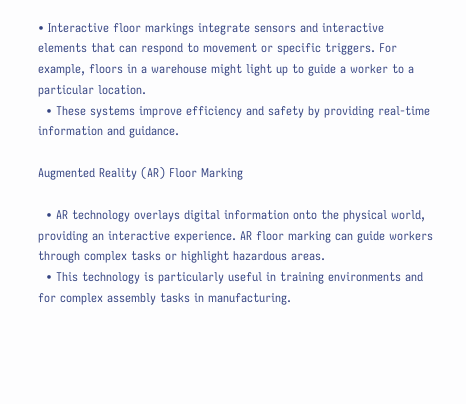• Interactive floor markings integrate sensors and interactive elements that can respond to movement or specific triggers. For example, floors in a warehouse might light up to guide a worker to a particular location.
  • These systems improve efficiency and safety by providing real-time information and guidance.

Augmented Reality (AR) Floor Marking

  • AR technology overlays digital information onto the physical world, providing an interactive experience. AR floor marking can guide workers through complex tasks or highlight hazardous areas.
  • This technology is particularly useful in training environments and for complex assembly tasks in manufacturing.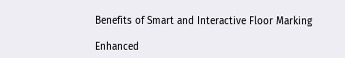Benefits of Smart and Interactive Floor Marking

Enhanced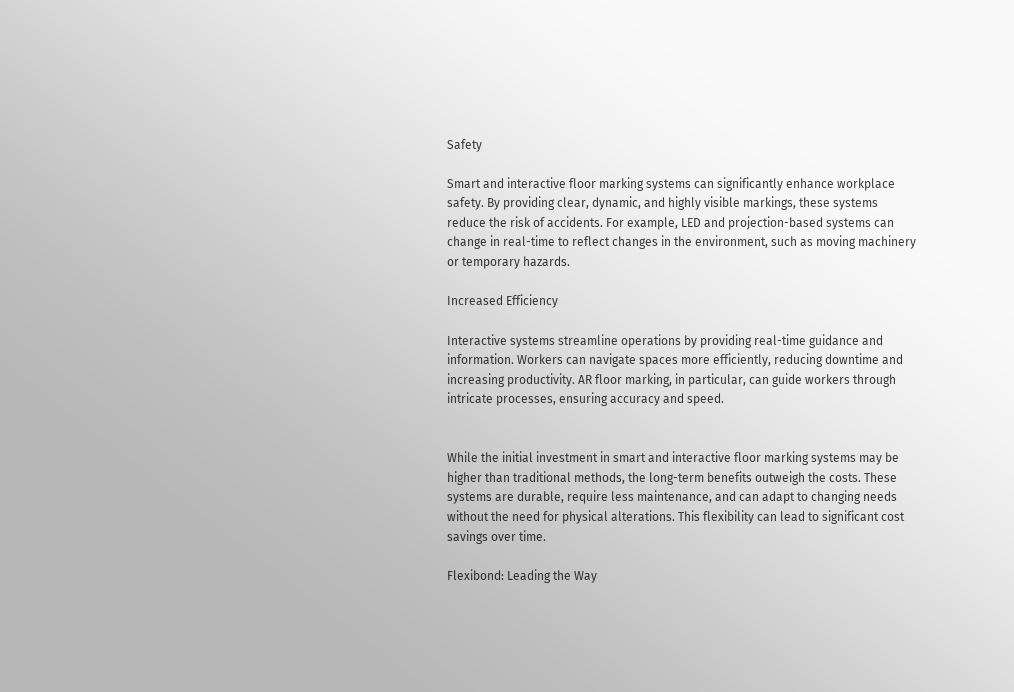Safety

Smart and interactive floor marking systems can significantly enhance workplace safety. By providing clear, dynamic, and highly visible markings, these systems reduce the risk of accidents. For example, LED and projection-based systems can change in real-time to reflect changes in the environment, such as moving machinery or temporary hazards.

Increased Efficiency

Interactive systems streamline operations by providing real-time guidance and information. Workers can navigate spaces more efficiently, reducing downtime and increasing productivity. AR floor marking, in particular, can guide workers through intricate processes, ensuring accuracy and speed.


While the initial investment in smart and interactive floor marking systems may be higher than traditional methods, the long-term benefits outweigh the costs. These systems are durable, require less maintenance, and can adapt to changing needs without the need for physical alterations. This flexibility can lead to significant cost savings over time.

Flexibond: Leading the Way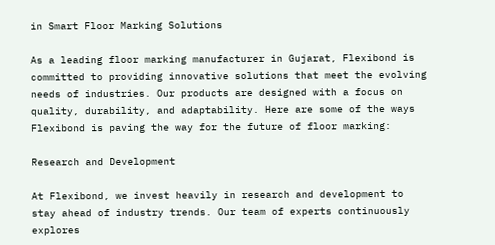in Smart Floor Marking Solutions

As a leading floor marking manufacturer in Gujarat, Flexibond is committed to providing innovative solutions that meet the evolving needs of industries. Our products are designed with a focus on quality, durability, and adaptability. Here are some of the ways Flexibond is paving the way for the future of floor marking:

Research and Development

At Flexibond, we invest heavily in research and development to stay ahead of industry trends. Our team of experts continuously explores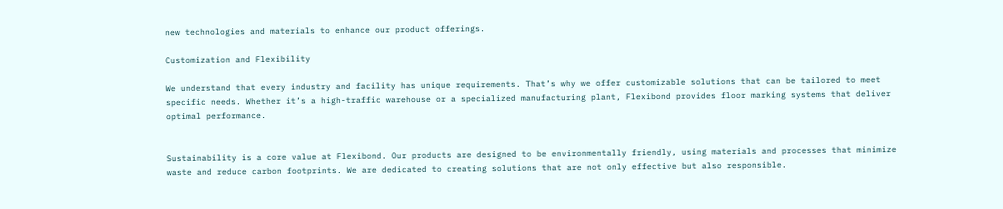new technologies and materials to enhance our product offerings.

Customization and Flexibility

We understand that every industry and facility has unique requirements. That’s why we offer customizable solutions that can be tailored to meet specific needs. Whether it’s a high-traffic warehouse or a specialized manufacturing plant, Flexibond provides floor marking systems that deliver optimal performance.


Sustainability is a core value at Flexibond. Our products are designed to be environmentally friendly, using materials and processes that minimize waste and reduce carbon footprints. We are dedicated to creating solutions that are not only effective but also responsible.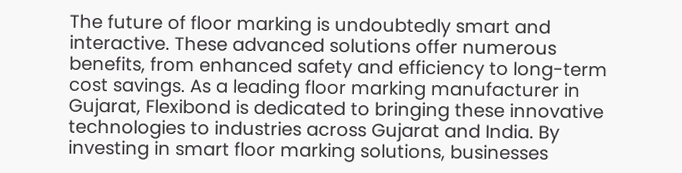The future of floor marking is undoubtedly smart and interactive. These advanced solutions offer numerous benefits, from enhanced safety and efficiency to long-term cost savings. As a leading floor marking manufacturer in Gujarat, Flexibond is dedicated to bringing these innovative technologies to industries across Gujarat and India. By investing in smart floor marking solutions, businesses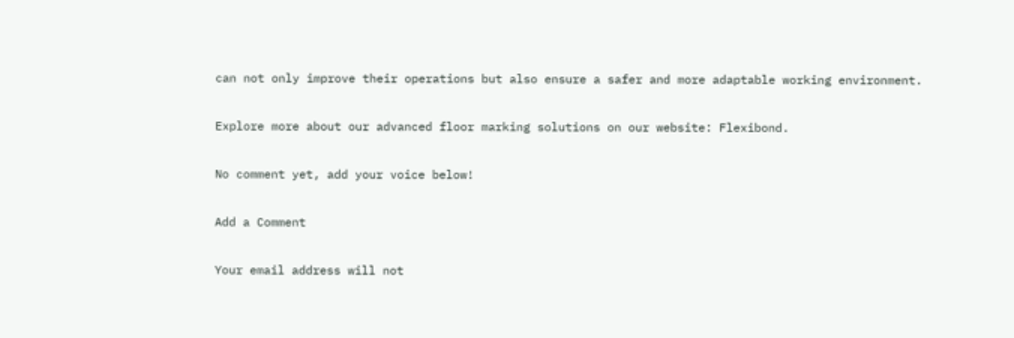can not only improve their operations but also ensure a safer and more adaptable working environment.

Explore more about our advanced floor marking solutions on our website: Flexibond.

No comment yet, add your voice below!

Add a Comment

Your email address will not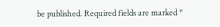be published. Required fields are marked *